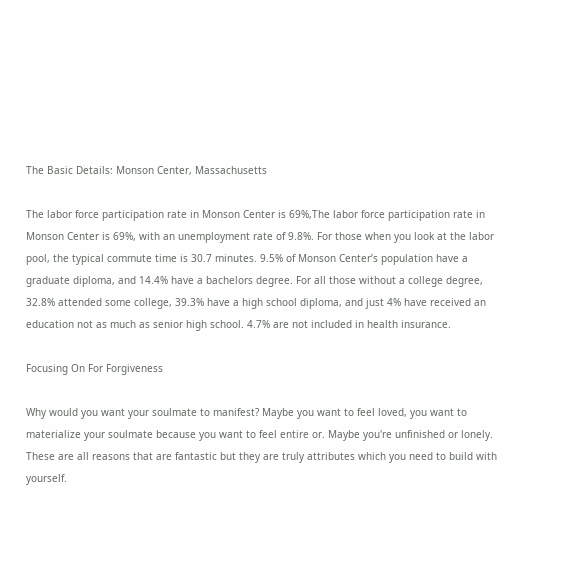The Basic Details: Monson Center, Massachusetts

The labor force participation rate in Monson Center is 69%,The labor force participation rate in Monson Center is 69%, with an unemployment rate of 9.8%. For those when you look at the labor pool, the typical commute time is 30.7 minutes. 9.5% of Monson Center’s population have a graduate diploma, and 14.4% have a bachelors degree. For all those without a college degree, 32.8% attended some college, 39.3% have a high school diploma, and just 4% have received an education not as much as senior high school. 4.7% are not included in health insurance.

Focusing On For Forgiveness

Why would you want your soulmate to manifest? Maybe you want to feel loved, you want to materialize your soulmate because you want to feel entire or. Maybe you're unfinished or lonely. These are all reasons that are fantastic but they are truly attributes which you need to build with yourself.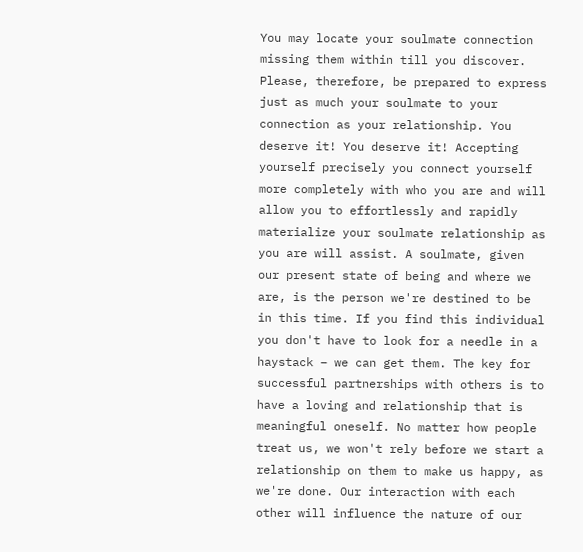You may locate your soulmate connection missing them within till you discover. Please, therefore, be prepared to express just as much your soulmate to your connection as your relationship. You deserve it! You deserve it! Accepting yourself precisely you connect yourself more completely with who you are and will allow you to effortlessly and rapidly materialize your soulmate relationship as you are will assist. A soulmate, given our present state of being and where we are, is the person we're destined to be in this time. If you find this individual you don't have to look for a needle in a haystack – we can get them. The key for successful partnerships with others is to have a loving and relationship that is meaningful oneself. No matter how people treat us, we won't rely before we start a relationship on them to make us happy, as we're done. Our interaction with each other will influence the nature of our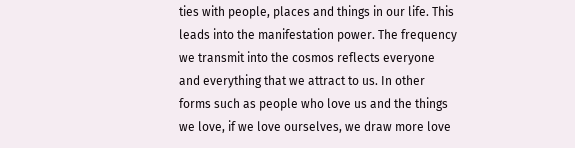ties with people, places and things in our life. This leads into the manifestation power. The frequency we transmit into the cosmos reflects everyone and everything that we attract to us. In other forms such as people who love us and the things we love, if we love ourselves, we draw more love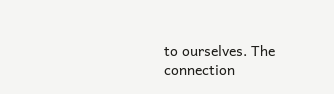to ourselves. The connection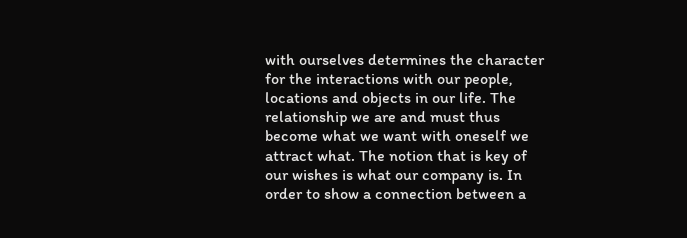with ourselves determines the character for the interactions with our people, locations and objects in our life. The relationship we are and must thus become what we want with oneself we attract what. The notion that is key of our wishes is what our company is. In order to show a connection between a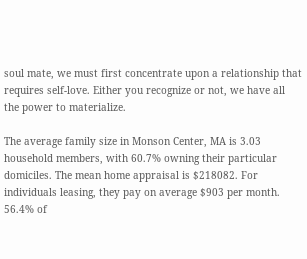soul mate, we must first concentrate upon a relationship that requires self-love. Either you recognize or not, we have all the power to materialize.

The average family size in Monson Center, MA is 3.03 household members, with 60.7% owning their particular domiciles. The mean home appraisal is $218082. For individuals leasing, they pay on average $903 per month. 56.4% of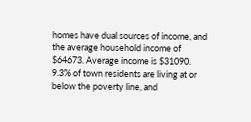homes have dual sources of income, and the average household income of $64673. Average income is $31090. 9.3% of town residents are living at or below the poverty line, and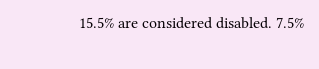15.5% are considered disabled. 7.5%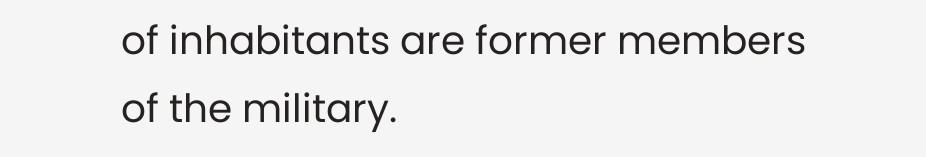of inhabitants are former members of the military.